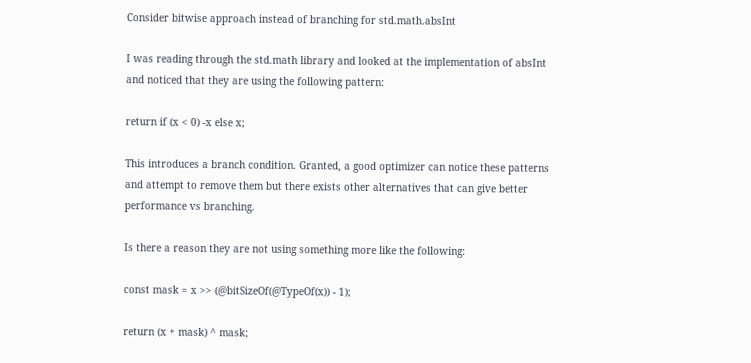Consider bitwise approach instead of branching for std.math.absInt

I was reading through the std.math library and looked at the implementation of absInt and noticed that they are using the following pattern:

return if (x < 0) -x else x;

This introduces a branch condition. Granted, a good optimizer can notice these patterns and attempt to remove them but there exists other alternatives that can give better performance vs branching.

Is there a reason they are not using something more like the following:

const mask = x >> (@bitSizeOf(@TypeOf(x)) - 1);

return (x + mask) ^ mask;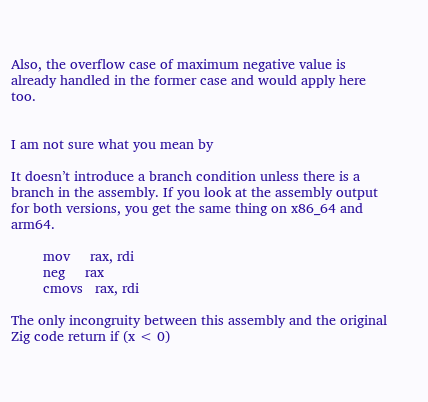Also, the overflow case of maximum negative value is already handled in the former case and would apply here too.


I am not sure what you mean by

It doesn’t introduce a branch condition unless there is a branch in the assembly. If you look at the assembly output for both versions, you get the same thing on x86_64 and arm64.

        mov     rax, rdi
        neg     rax
        cmovs   rax, rdi

The only incongruity between this assembly and the original Zig code return if (x < 0)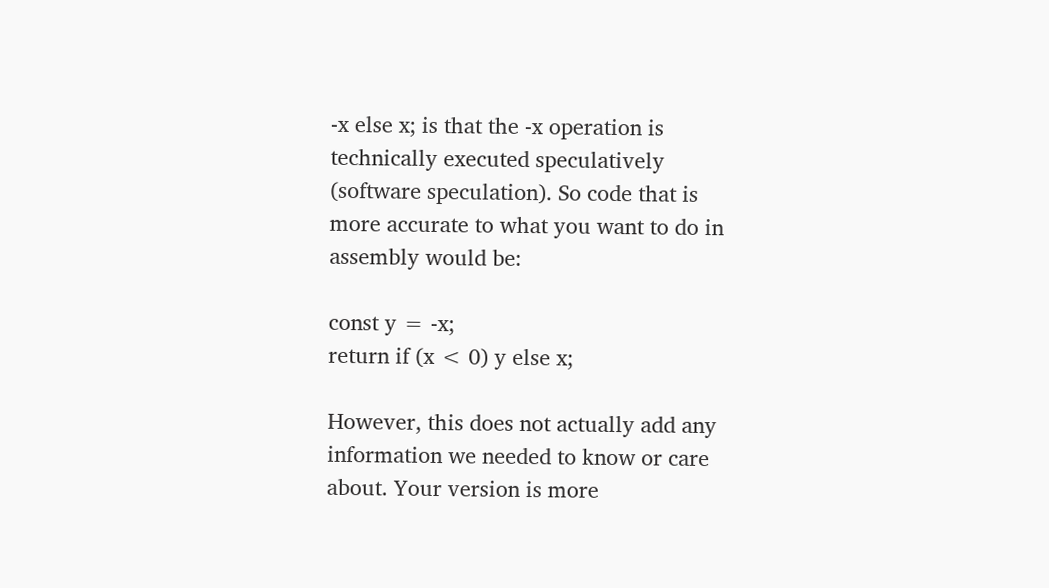-x else x; is that the -x operation is technically executed speculatively (software speculation). So code that is more accurate to what you want to do in assembly would be:

const y = -x;
return if (x < 0) y else x;

However, this does not actually add any information we needed to know or care about. Your version is more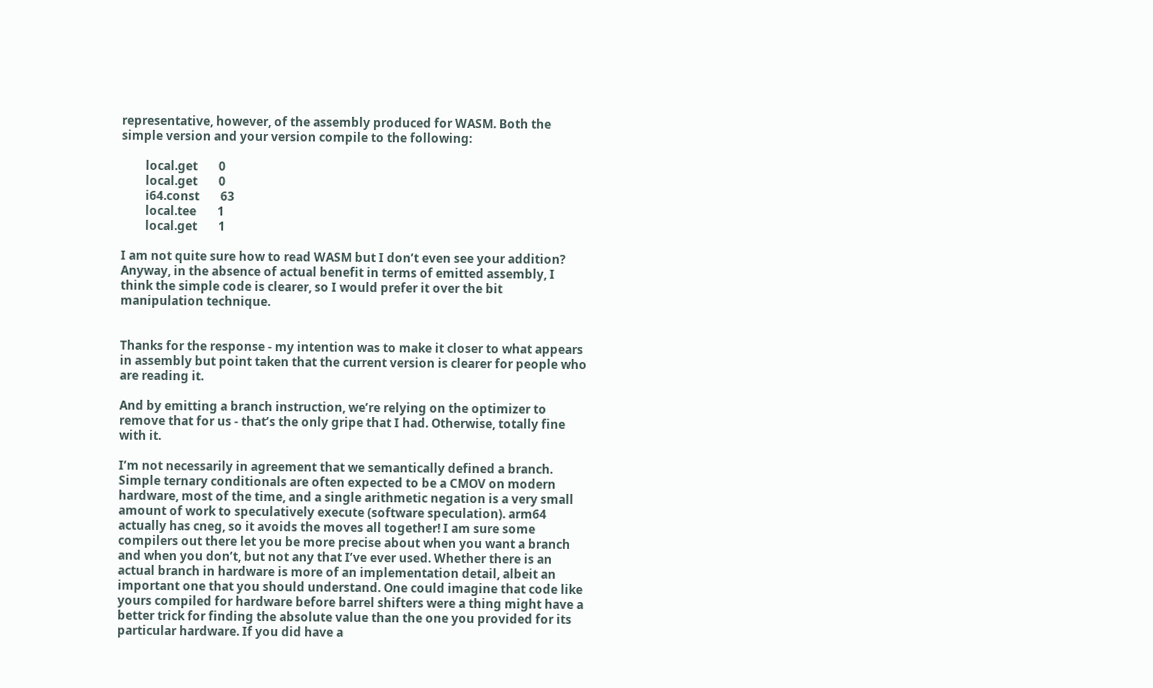representative, however, of the assembly produced for WASM. Both the simple version and your version compile to the following:

        local.get       0
        local.get       0
        i64.const       63
        local.tee       1
        local.get       1

I am not quite sure how to read WASM but I don’t even see your addition? Anyway, in the absence of actual benefit in terms of emitted assembly, I think the simple code is clearer, so I would prefer it over the bit manipulation technique.


Thanks for the response - my intention was to make it closer to what appears in assembly but point taken that the current version is clearer for people who are reading it.

And by emitting a branch instruction, we’re relying on the optimizer to remove that for us - that’s the only gripe that I had. Otherwise, totally fine with it.

I’m not necessarily in agreement that we semantically defined a branch. Simple ternary conditionals are often expected to be a CMOV on modern hardware, most of the time, and a single arithmetic negation is a very small amount of work to speculatively execute (software speculation). arm64 actually has cneg, so it avoids the moves all together! I am sure some compilers out there let you be more precise about when you want a branch and when you don’t, but not any that I’ve ever used. Whether there is an actual branch in hardware is more of an implementation detail, albeit an important one that you should understand. One could imagine that code like yours compiled for hardware before barrel shifters were a thing might have a better trick for finding the absolute value than the one you provided for its particular hardware. If you did have a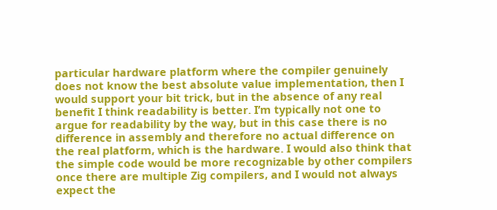particular hardware platform where the compiler genuinely does not know the best absolute value implementation, then I would support your bit trick, but in the absence of any real benefit I think readability is better. I’m typically not one to argue for readability by the way, but in this case there is no difference in assembly and therefore no actual difference on the real platform, which is the hardware. I would also think that the simple code would be more recognizable by other compilers once there are multiple Zig compilers, and I would not always expect the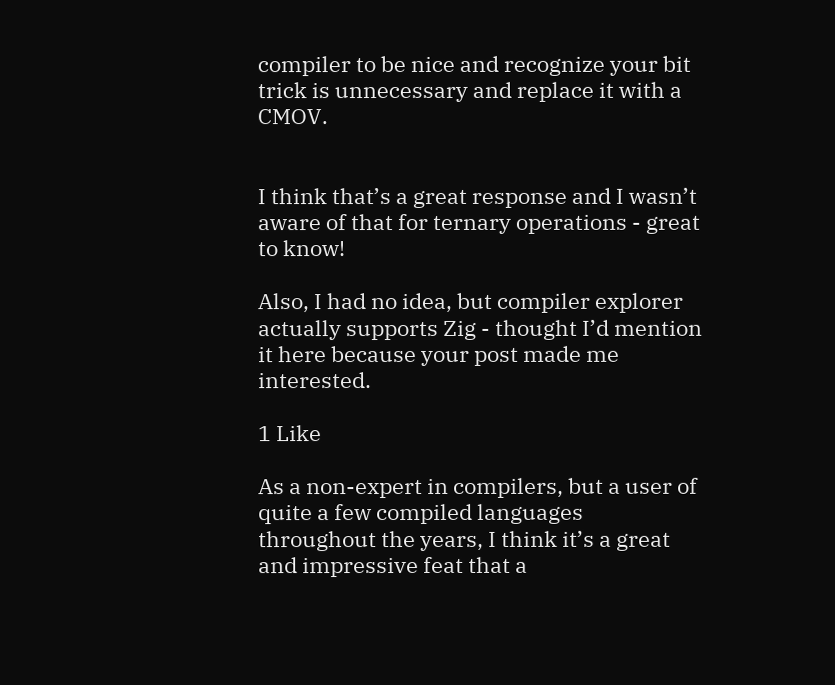compiler to be nice and recognize your bit trick is unnecessary and replace it with a CMOV.


I think that’s a great response and I wasn’t aware of that for ternary operations - great to know!

Also, I had no idea, but compiler explorer actually supports Zig - thought I’d mention it here because your post made me interested.

1 Like

As a non-expert in compilers, but a user of quite a few compiled languages throughout the years, I think it’s a great and impressive feat that a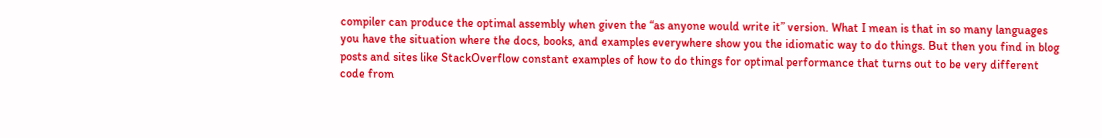compiler can produce the optimal assembly when given the “as anyone would write it” version. What I mean is that in so many languages you have the situation where the docs, books, and examples everywhere show you the idiomatic way to do things. But then you find in blog posts and sites like StackOverflow constant examples of how to do things for optimal performance that turns out to be very different code from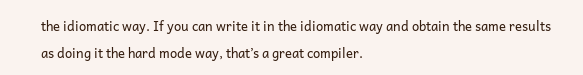the idiomatic way. If you can write it in the idiomatic way and obtain the same results as doing it the hard mode way, that’s a great compiler.